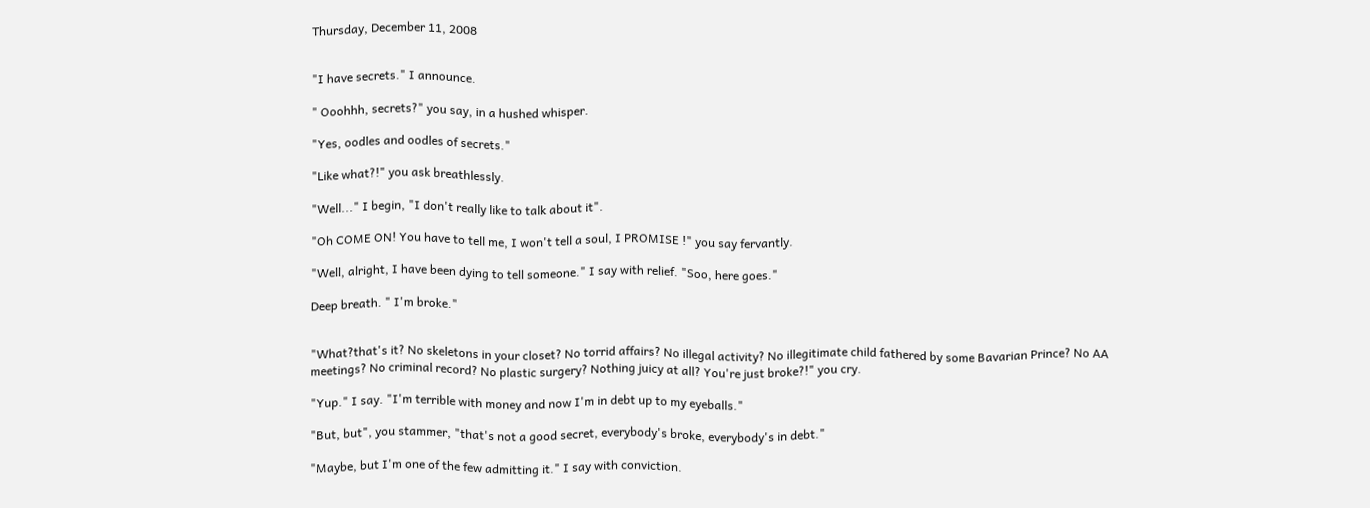Thursday, December 11, 2008


"I have secrets." I announce.

" Ooohhh, secrets?" you say, in a hushed whisper.

"Yes, oodles and oodles of secrets."

"Like what?!" you ask breathlessly.

"Well..." I begin, "I don't really like to talk about it".

"Oh COME ON! You have to tell me, I won't tell a soul, I PROMISE !" you say fervantly.

"Well, alright, I have been dying to tell someone." I say with relief. "Soo, here goes."

Deep breath. " I'm broke."


"What?that's it? No skeletons in your closet? No torrid affairs? No illegal activity? No illegitimate child fathered by some Bavarian Prince? No AA meetings? No criminal record? No plastic surgery? Nothing juicy at all? You're just broke?!" you cry.

"Yup." I say. "I'm terrible with money and now I'm in debt up to my eyeballs."

"But, but", you stammer, "that's not a good secret, everybody's broke, everybody's in debt."

"Maybe, but I'm one of the few admitting it." I say with conviction.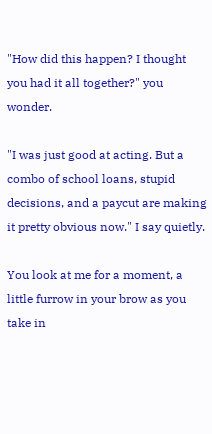"How did this happen? I thought you had it all together?" you wonder.

"I was just good at acting. But a combo of school loans, stupid decisions, and a paycut are making it pretty obvious now." I say quietly.

You look at me for a moment, a little furrow in your brow as you take in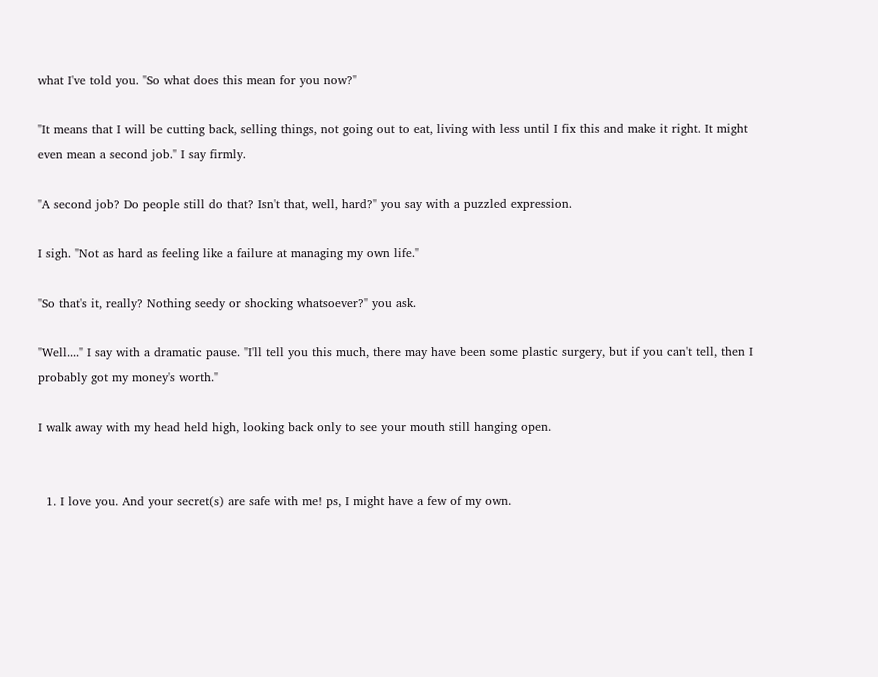what I've told you. "So what does this mean for you now?"

"It means that I will be cutting back, selling things, not going out to eat, living with less until I fix this and make it right. It might even mean a second job." I say firmly.

"A second job? Do people still do that? Isn't that, well, hard?" you say with a puzzled expression.

I sigh. "Not as hard as feeling like a failure at managing my own life."

"So that's it, really? Nothing seedy or shocking whatsoever?" you ask.

"Well...." I say with a dramatic pause. "I'll tell you this much, there may have been some plastic surgery, but if you can't tell, then I probably got my money's worth."

I walk away with my head held high, looking back only to see your mouth still hanging open.


  1. I love you. And your secret(s) are safe with me! ps, I might have a few of my own.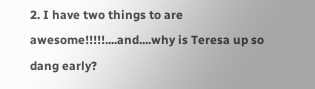2. I have two things to are awesome!!!!!....and....why is Teresa up so dang early?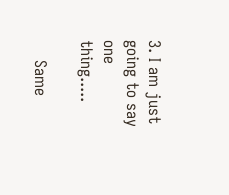3. I am just going to say one thing.....

    Same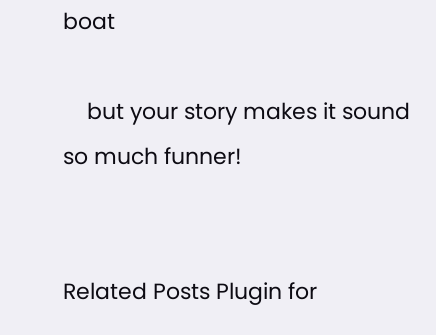boat

    but your story makes it sound so much funner!


Related Posts Plugin for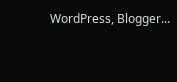WordPress, Blogger...